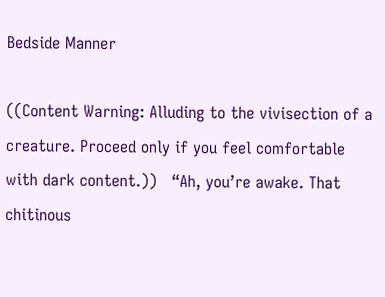Bedside Manner

((Content Warning: Alluding to the vivisection of a creature. Proceed only if you feel comfortable with dark content.))   “Ah, you’re awake. That chitinous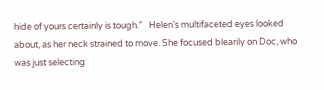hide of yours certainly is tough.”   Helen’s multifaceted eyes looked about, as her neck strained to move. She focused blearily on Doc, who was just selecting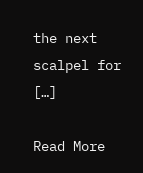the next scalpel for […]

Read More